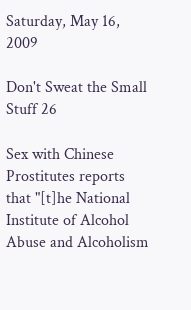Saturday, May 16, 2009

Don't Sweat the Small Stuff 26

Sex with Chinese Prostitutes reports that "[t]he National Institute of Alcohol Abuse and Alcoholism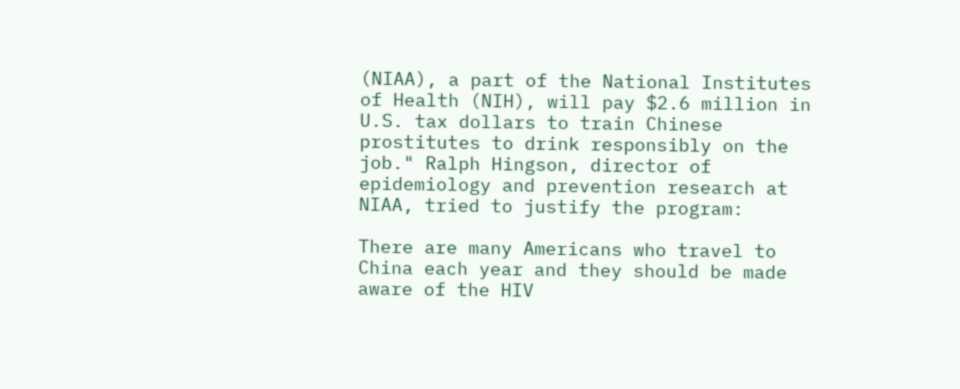(NIAA), a part of the National Institutes of Health (NIH), will pay $2.6 million in U.S. tax dollars to train Chinese prostitutes to drink responsibly on the job." Ralph Hingson, director of epidemiology and prevention research at NIAA, tried to justify the program:

There are many Americans who travel to China each year and they should be made aware of the HIV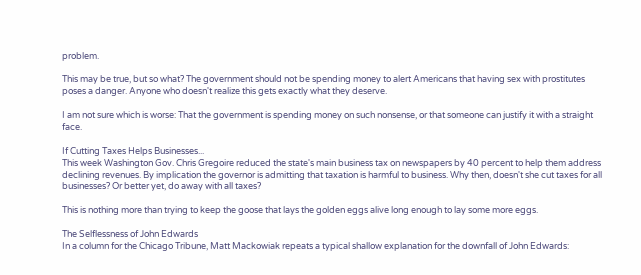problem.

This may be true, but so what? The government should not be spending money to alert Americans that having sex with prostitutes poses a danger. Anyone who doesn't realize this gets exactly what they deserve.

I am not sure which is worse: That the government is spending money on such nonsense, or that someone can justify it with a straight face.

If Cutting Taxes Helps Businesses...
This week Washington Gov. Chris Gregoire reduced the state's main business tax on newspapers by 40 percent to help them address declining revenues. By implication the governor is admitting that taxation is harmful to business. Why then, doesn't she cut taxes for all businesses? Or better yet, do away with all taxes?

This is nothing more than trying to keep the goose that lays the golden eggs alive long enough to lay some more eggs.

The Selflessness of John Edwards
In a column for the Chicago Tribune, Matt Mackowiak repeats a typical shallow explanation for the downfall of John Edwards: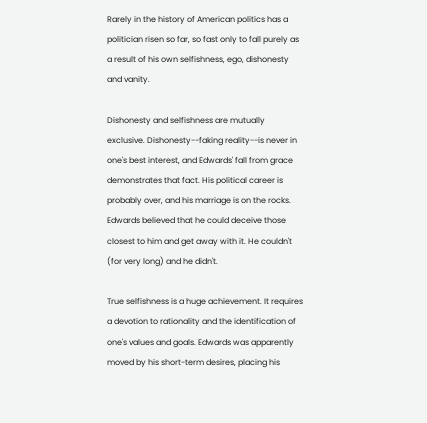Rarely in the history of American politics has a politician risen so far, so fast only to fall purely as a result of his own selfishness, ego, dishonesty and vanity.

Dishonesty and selfishness are mutually exclusive. Dishonesty--faking reality--is never in one's best interest, and Edwards' fall from grace demonstrates that fact. His political career is probably over, and his marriage is on the rocks. Edwards believed that he could deceive those closest to him and get away with it. He couldn't (for very long) and he didn't.

True selfishness is a huge achievement. It requires a devotion to rationality and the identification of one's values and goals. Edwards was apparently moved by his short-term desires, placing his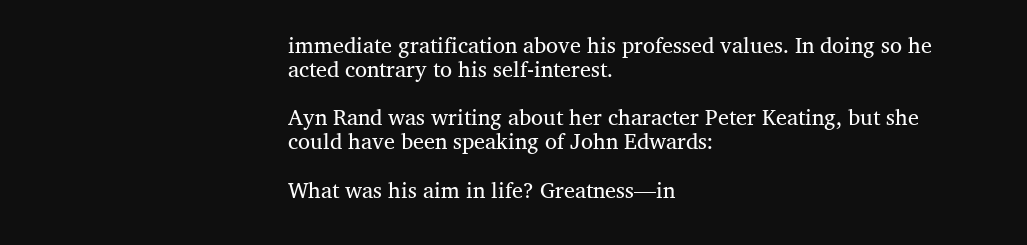immediate gratification above his professed values. In doing so he acted contrary to his self-interest.

Ayn Rand was writing about her character Peter Keating, but she could have been speaking of John Edwards:

What was his aim in life? Greatness—in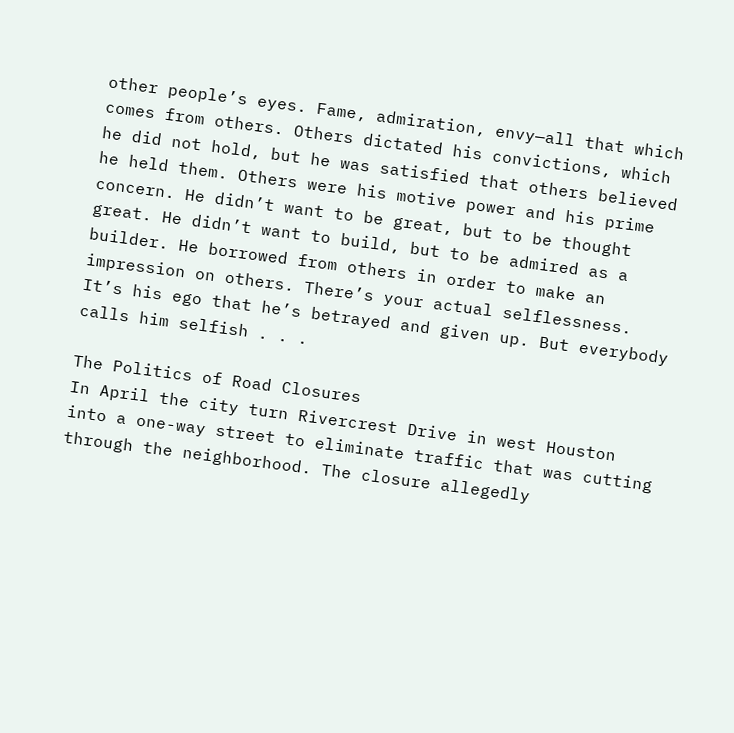other people’s eyes. Fame, admiration, envy—all that which comes from others. Others dictated his convictions, which he did not hold, but he was satisfied that others believed he held them. Others were his motive power and his prime concern. He didn’t want to be great, but to be thought great. He didn’t want to build, but to be admired as a builder. He borrowed from others in order to make an impression on others. There’s your actual selflessness. It’s his ego that he’s betrayed and given up. But everybody calls him selfish . . .

The Politics of Road Closures
In April the city turn Rivercrest Drive in west Houston into a one-way street to eliminate traffic that was cutting through the neighborhood. The closure allegedly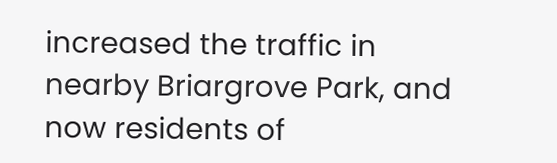increased the traffic in nearby Briargrove Park, and now residents of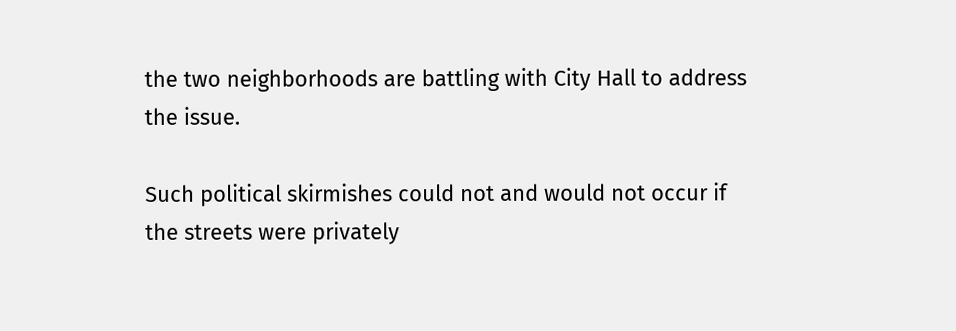the two neighborhoods are battling with City Hall to address the issue.

Such political skirmishes could not and would not occur if the streets were privately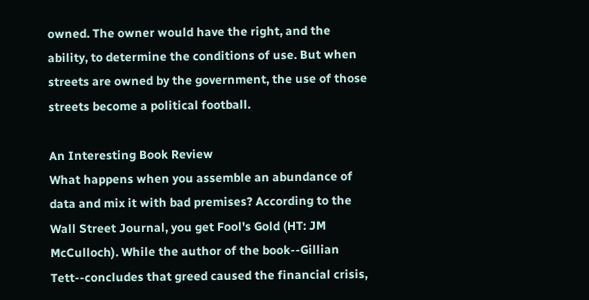owned. The owner would have the right, and the ability, to determine the conditions of use. But when streets are owned by the government, the use of those streets become a political football.

An Interesting Book Review
What happens when you assemble an abundance of data and mix it with bad premises? According to the Wall Street Journal, you get Fool's Gold (HT: JM McCulloch). While the author of the book--Gillian Tett--concludes that greed caused the financial crisis,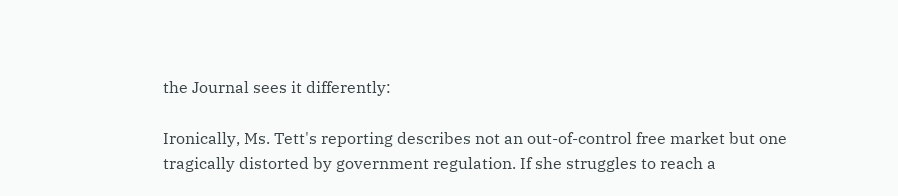the Journal sees it differently:

Ironically, Ms. Tett's reporting describes not an out-of-control free market but one tragically distorted by government regulation. If she struggles to reach a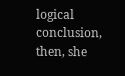logical conclusion, then, she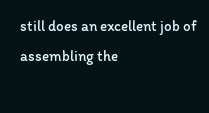still does an excellent job of assembling the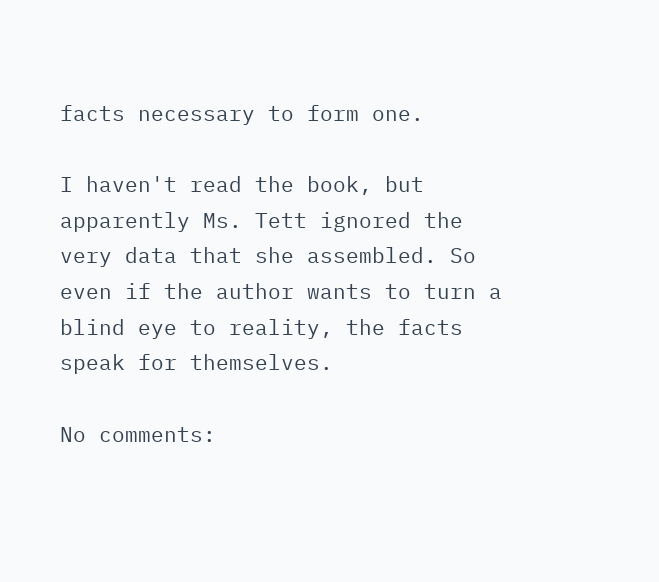facts necessary to form one.

I haven't read the book, but apparently Ms. Tett ignored the very data that she assembled. So even if the author wants to turn a blind eye to reality, the facts speak for themselves.

No comments: